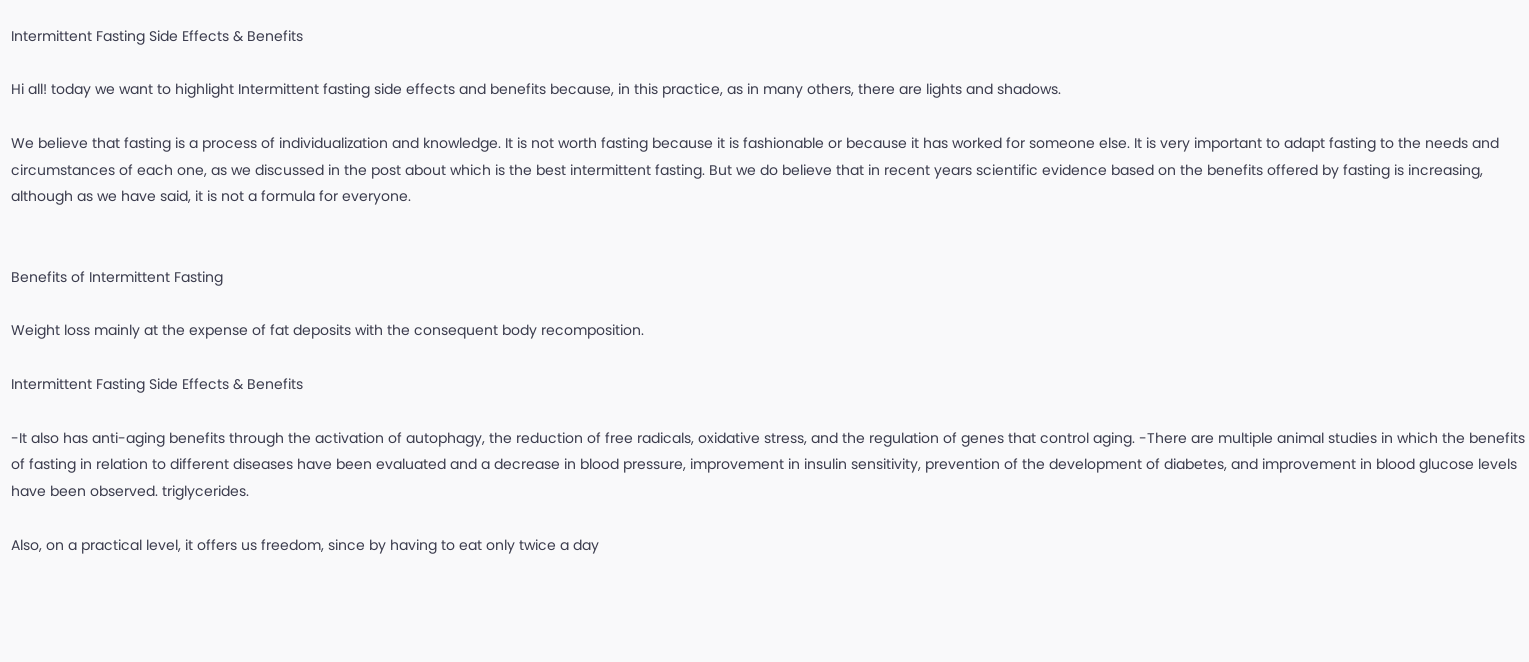Intermittent Fasting Side Effects & Benefits

Hi all! today we want to highlight Intermittent fasting side effects and benefits because, in this practice, as in many others, there are lights and shadows.

We believe that fasting is a process of individualization and knowledge. It is not worth fasting because it is fashionable or because it has worked for someone else. It is very important to adapt fasting to the needs and circumstances of each one, as we discussed in the post about which is the best intermittent fasting. But we do believe that in recent years scientific evidence based on the benefits offered by fasting is increasing, although as we have said, it is not a formula for everyone.


Benefits of Intermittent Fasting

Weight loss mainly at the expense of fat deposits with the consequent body recomposition.

Intermittent Fasting Side Effects & Benefits

-It also has anti-aging benefits through the activation of autophagy, the reduction of free radicals, oxidative stress, and the regulation of genes that control aging. -There are multiple animal studies in which the benefits of fasting in relation to different diseases have been evaluated and a decrease in blood pressure, improvement in insulin sensitivity, prevention of the development of diabetes, and improvement in blood glucose levels have been observed. triglycerides.

Also, on a practical level, it offers us freedom, since by having to eat only twice a day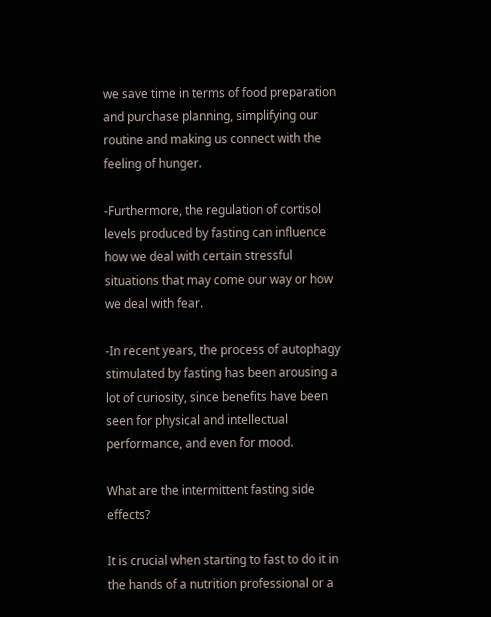we save time in terms of food preparation and purchase planning, simplifying our routine and making us connect with the feeling of hunger.

-Furthermore, the regulation of cortisol levels produced by fasting can influence how we deal with certain stressful situations that may come our way or how we deal with fear.

-In recent years, the process of autophagy stimulated by fasting has been arousing a lot of curiosity, since benefits have been seen for physical and intellectual performance, and even for mood.

What are the intermittent fasting side effects?

It is crucial when starting to fast to do it in the hands of a nutrition professional or a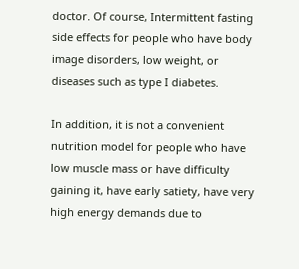doctor. Of course, Intermittent fasting side effects for people who have body image disorders, low weight, or diseases such as type I diabetes.

In addition, it is not a convenient nutrition model for people who have low muscle mass or have difficulty gaining it, have early satiety, have very high energy demands due to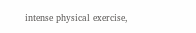intense physical exercise,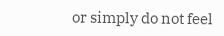or simply do not feel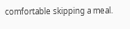comfortable skipping a meal.